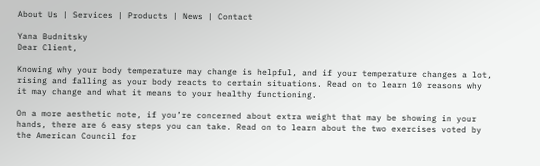About Us | Services | Products | News | Contact

Yana Budnitsky
Dear Client,

Knowing why your body temperature may change is helpful, and if your temperature changes a lot, rising and falling as your body reacts to certain situations. Read on to learn 10 reasons why it may change and what it means to your healthy functioning.

On a more aesthetic note, if you’re concerned about extra weight that may be showing in your hands, there are 6 easy steps you can take. Read on to learn about the two exercises voted by the American Council for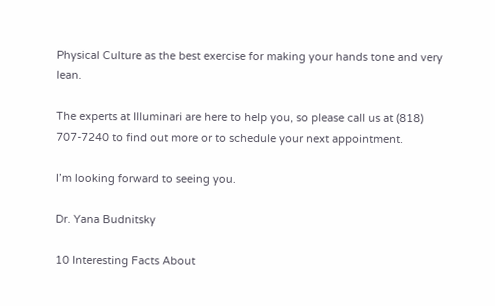Physical Culture as the best exercise for making your hands tone and very lean.

The experts at Illuminari are here to help you, so please call us at (818) 707-7240 to find out more or to schedule your next appointment.

I’m looking forward to seeing you.

Dr. Yana Budnitsky

10 Interesting Facts About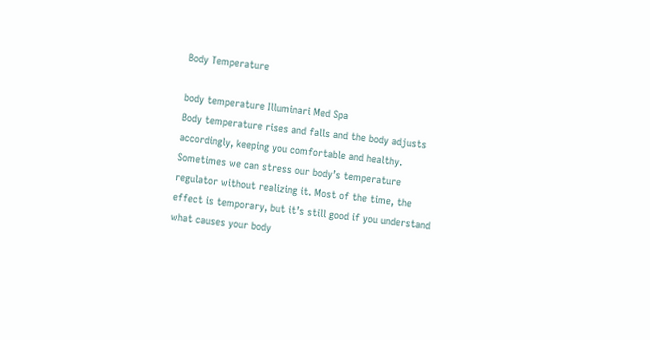Body Temperature

body temperature Illuminari Med Spa
Body temperature rises and falls and the body adjusts accordingly, keeping you comfortable and healthy. Sometimes we can stress our body’s temperature regulator without realizing it. Most of the time, the effect is temporary, but it’s still good if you understand what causes your body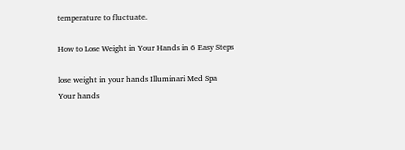temperature to fluctuate.

How to Lose Weight in Your Hands in 6 Easy Steps

lose weight in your hands Illuminari Med Spa
Your hands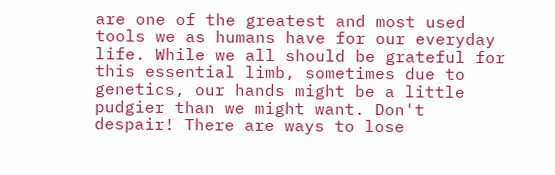are one of the greatest and most used tools we as humans have for our everyday life. While we all should be grateful for this essential limb, sometimes due to genetics, our hands might be a little pudgier than we might want. Don't despair! There are ways to lose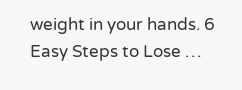weight in your hands. 6 Easy Steps to Lose …